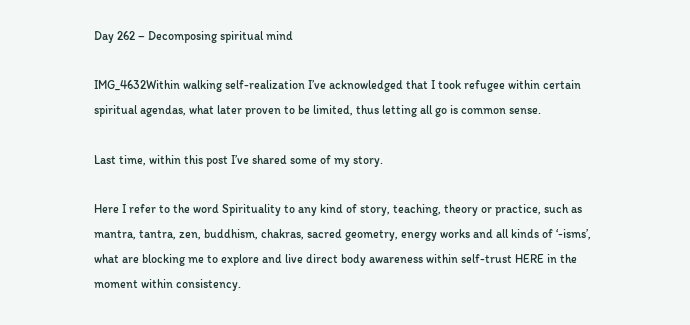Day 262 – Decomposing spiritual mind

IMG_4632Within walking self-realization I’ve acknowledged that I took refugee within certain spiritual agendas, what later proven to be limited, thus letting all go is common sense.

Last time, within this post I’ve shared some of my story.

Here I refer to the word Spirituality to any kind of story, teaching, theory or practice, such as mantra, tantra, zen, buddhism, chakras, sacred geometry, energy works and all kinds of ‘-isms’, what are blocking me to explore and live direct body awareness within self-trust HERE in the moment within consistency.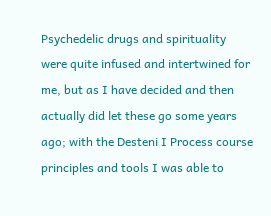Psychedelic drugs and spirituality were quite infused and intertwined for me, but as I have decided and then actually did let these go some years ago; with the Desteni I Process course principles and tools I was able to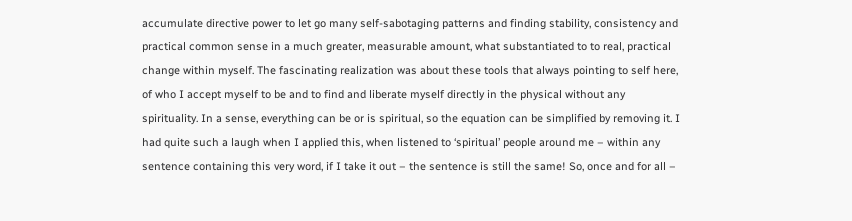accumulate directive power to let go many self-sabotaging patterns and finding stability, consistency and practical common sense in a much greater, measurable amount, what substantiated to to real, practical change within myself. The fascinating realization was about these tools that always pointing to self here, of who I accept myself to be and to find and liberate myself directly in the physical without any spirituality. In a sense, everything can be or is spiritual, so the equation can be simplified by removing it. I had quite such a laugh when I applied this, when listened to ‘spiritual’ people around me – within any sentence containing this very word, if I take it out – the sentence is still the same! So, once and for all –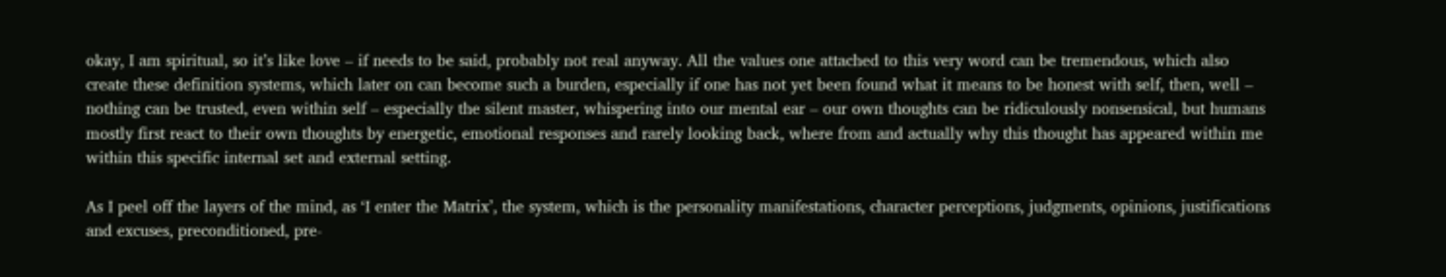okay, I am spiritual, so it’s like love – if needs to be said, probably not real anyway. All the values one attached to this very word can be tremendous, which also create these definition systems, which later on can become such a burden, especially if one has not yet been found what it means to be honest with self, then, well – nothing can be trusted, even within self – especially the silent master, whispering into our mental ear – our own thoughts can be ridiculously nonsensical, but humans mostly first react to their own thoughts by energetic, emotional responses and rarely looking back, where from and actually why this thought has appeared within me within this specific internal set and external setting.

As I peel off the layers of the mind, as ‘I enter the Matrix’, the system, which is the personality manifestations, character perceptions, judgments, opinions, justifications and excuses, preconditioned, pre-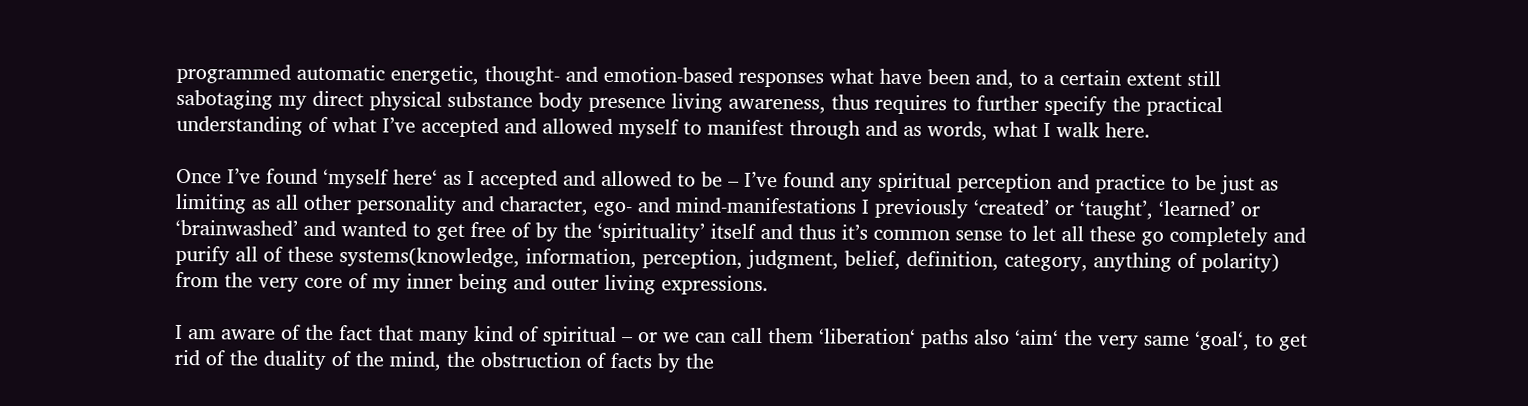programmed automatic energetic, thought- and emotion-based responses what have been and, to a certain extent still sabotaging my direct physical substance body presence living awareness, thus requires to further specify the practical understanding of what I’ve accepted and allowed myself to manifest through and as words, what I walk here.

Once I’ve found ‘myself here‘ as I accepted and allowed to be – I’ve found any spiritual perception and practice to be just as limiting as all other personality and character, ego- and mind-manifestations I previously ‘created’ or ‘taught’, ‘learned’ or ‘brainwashed’ and wanted to get free of by the ‘spirituality’ itself and thus it’s common sense to let all these go completely and purify all of these systems(knowledge, information, perception, judgment, belief, definition, category, anything of polarity) from the very core of my inner being and outer living expressions.

I am aware of the fact that many kind of spiritual – or we can call them ‘liberation‘ paths also ‘aim‘ the very same ‘goal‘, to get rid of the duality of the mind, the obstruction of facts by the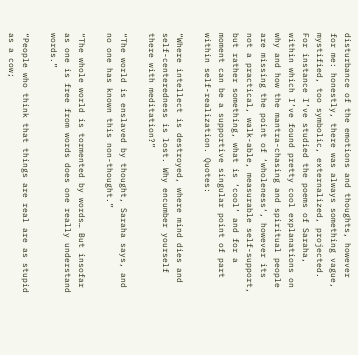disturbance of the emotions and thoughts, however for me: honestly, there was always something vague, mystified, too symbolic, externalized, projected. For instance I’ve studied the poems of Saraha, within which I’ve found pretty cool explanations on why and how the mantra-chasing and spiritual people are missing the point of ‘wholeness‘, however its not a practical, walk-able, measurable self-support, but rather something, what is ‘cool’ and for a moment can be a supportive singular point of part within self-realization. Quotes:

“Where intellect is destroyed, where mind dies and self-centeredness is lost. Why encumber yourself there with meditation?”

“The world is enslaved by thought, Saraha says, and no one has known this non-thought.”

“The whole world is tormented by words… But insofar as one is free from words does one really understand words.”

“People who think that things are real are as stupid as a cow;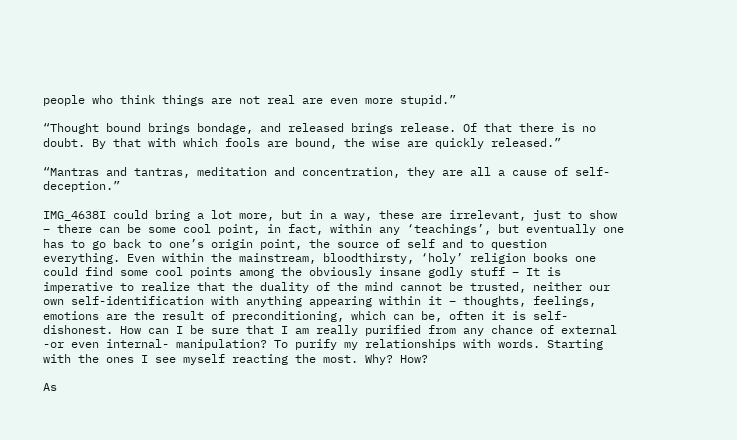people who think things are not real are even more stupid.”

“Thought bound brings bondage, and released brings release. Of that there is no doubt. By that with which fools are bound, the wise are quickly released.”

“Mantras and tantras, meditation and concentration, they are all a cause of self-deception.”

IMG_4638I could bring a lot more, but in a way, these are irrelevant, just to show – there can be some cool point, in fact, within any ‘teachings’, but eventually one has to go back to one’s origin point, the source of self and to question everything. Even within the mainstream, bloodthirsty, ‘holy’ religion books one could find some cool points among the obviously insane godly stuff – It is imperative to realize that the duality of the mind cannot be trusted, neither our own self-identification with anything appearing within it – thoughts, feelings, emotions are the result of preconditioning, which can be, often it is self-dishonest. How can I be sure that I am really purified from any chance of external -or even internal- manipulation? To purify my relationships with words. Starting with the ones I see myself reacting the most. Why? How?

As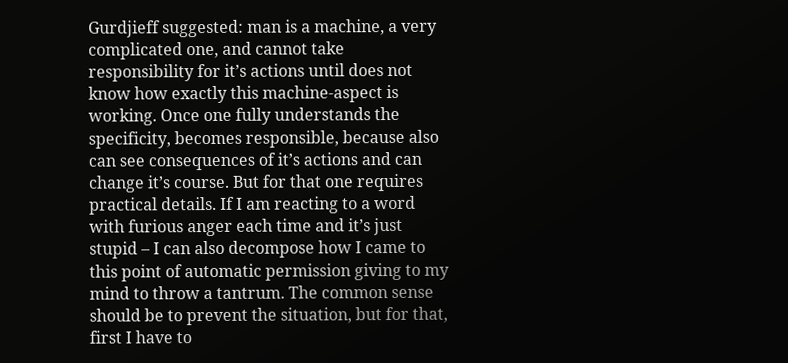Gurdjieff suggested: man is a machine, a very complicated one, and cannot take responsibility for it’s actions until does not know how exactly this machine-aspect is working. Once one fully understands the specificity, becomes responsible, because also can see consequences of it’s actions and can change it’s course. But for that one requires practical details. If I am reacting to a word with furious anger each time and it’s just stupid – I can also decompose how I came to this point of automatic permission giving to my mind to throw a tantrum. The common sense should be to prevent the situation, but for that, first I have to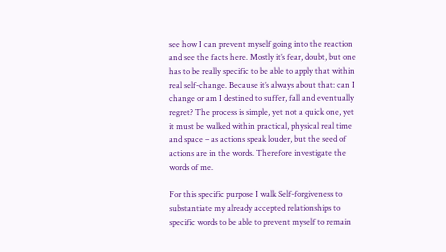see how I can prevent myself going into the reaction and see the facts here. Mostly it’s fear, doubt, but one has to be really specific to be able to apply that within real self-change. Because it’s always about that: can I change or am I destined to suffer, fall and eventually regret? The process is simple, yet not a quick one, yet it must be walked within practical, physical real time and space – as actions speak louder, but the seed of actions are in the words. Therefore investigate the words of me.

For this specific purpose I walk Self-forgiveness to substantiate my already accepted relationships to specific words to be able to prevent myself to remain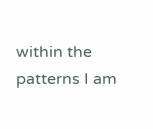within the patterns I am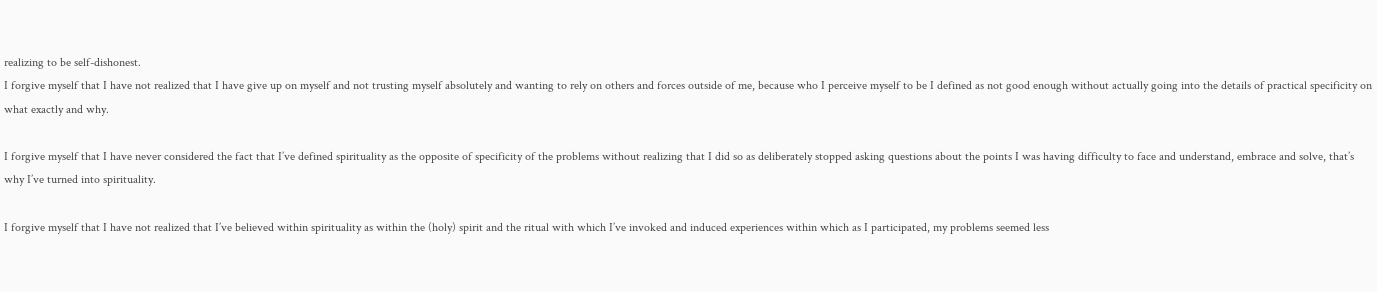realizing to be self-dishonest.
I forgive myself that I have not realized that I have give up on myself and not trusting myself absolutely and wanting to rely on others and forces outside of me, because who I perceive myself to be I defined as not good enough without actually going into the details of practical specificity on what exactly and why.

I forgive myself that I have never considered the fact that I’ve defined spirituality as the opposite of specificity of the problems without realizing that I did so as deliberately stopped asking questions about the points I was having difficulty to face and understand, embrace and solve, that’s why I’ve turned into spirituality.

I forgive myself that I have not realized that I’ve believed within spirituality as within the (holy) spirit and the ritual with which I’ve invoked and induced experiences within which as I participated, my problems seemed less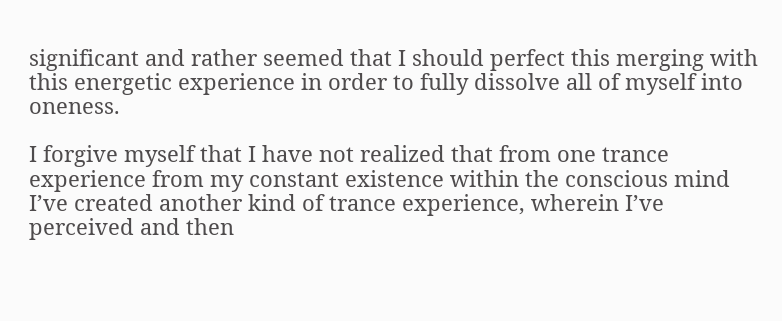significant and rather seemed that I should perfect this merging with this energetic experience in order to fully dissolve all of myself into oneness.

I forgive myself that I have not realized that from one trance experience from my constant existence within the conscious mind I’ve created another kind of trance experience, wherein I’ve perceived and then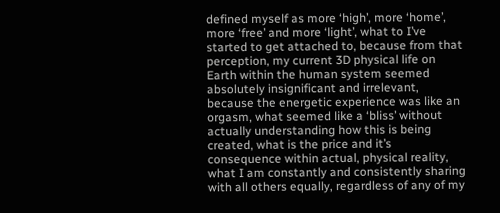defined myself as more ‘high’, more ‘home’, more ‘free’ and more ‘light’, what to I’ve started to get attached to, because from that perception, my current 3D physical life on Earth within the human system seemed absolutely insignificant and irrelevant, because the energetic experience was like an orgasm, what seemed like a ‘bliss’ without actually understanding how this is being created, what is the price and it’s consequence within actual, physical reality, what I am constantly and consistently sharing with all others equally, regardless of any of my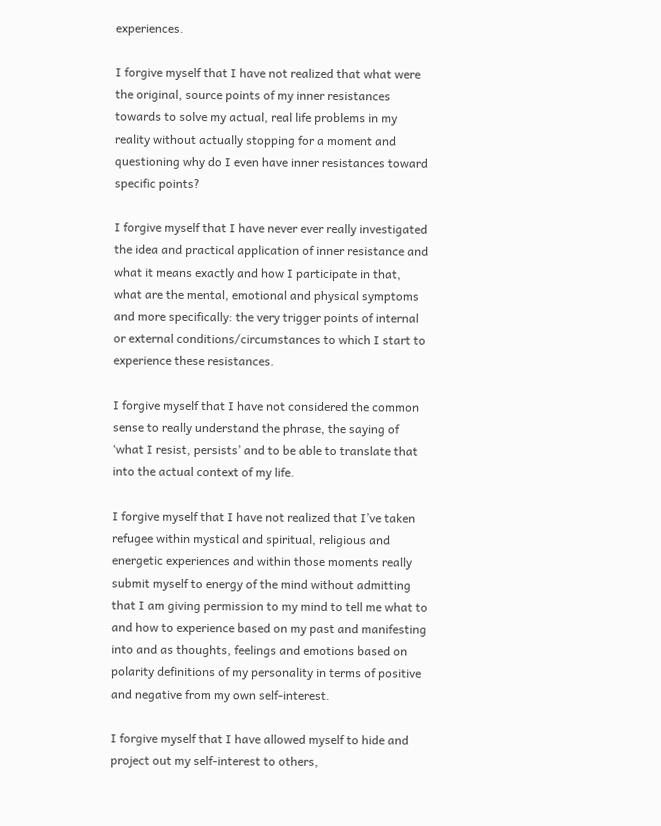experiences.

I forgive myself that I have not realized that what were the original, source points of my inner resistances towards to solve my actual, real life problems in my reality without actually stopping for a moment and questioning why do I even have inner resistances toward specific points?

I forgive myself that I have never ever really investigated the idea and practical application of inner resistance and what it means exactly and how I participate in that, what are the mental, emotional and physical symptoms and more specifically: the very trigger points of internal or external conditions/circumstances to which I start to experience these resistances.

I forgive myself that I have not considered the common sense to really understand the phrase, the saying of ‘what I resist, persists’ and to be able to translate that into the actual context of my life.

I forgive myself that I have not realized that I’ve taken refugee within mystical and spiritual, religious and energetic experiences and within those moments really submit myself to energy of the mind without admitting that I am giving permission to my mind to tell me what to and how to experience based on my past and manifesting into and as thoughts, feelings and emotions based on polarity definitions of my personality in terms of positive and negative from my own self-interest.

I forgive myself that I have allowed myself to hide and project out my self-interest to others,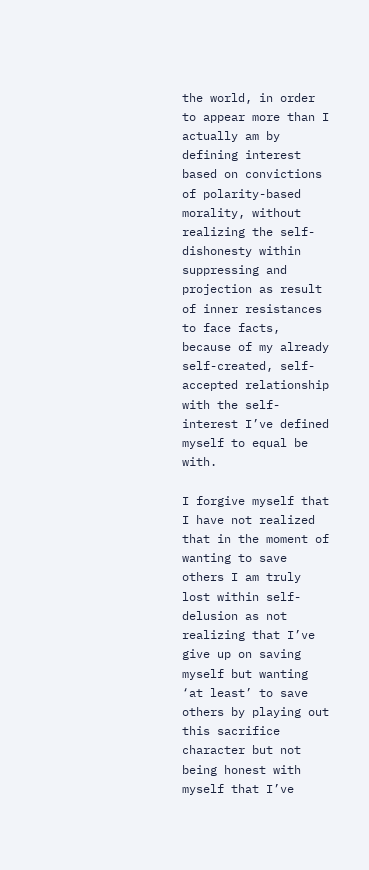the world, in order to appear more than I actually am by defining interest based on convictions of polarity-based morality, without realizing the self-dishonesty within suppressing and projection as result of inner resistances to face facts, because of my already self-created, self-accepted relationship with the self-interest I’ve defined myself to equal be with.

I forgive myself that I have not realized that in the moment of wanting to save others I am truly lost within self-delusion as not realizing that I’ve give up on saving myself but wanting ‘at least’ to save others by playing out this sacrifice character but not being honest with myself that I’ve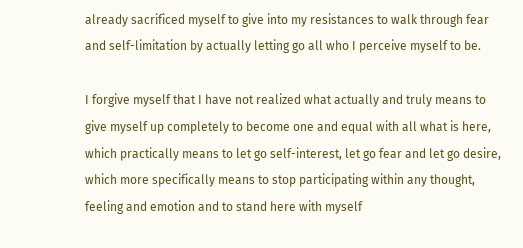already sacrificed myself to give into my resistances to walk through fear and self-limitation by actually letting go all who I perceive myself to be.

I forgive myself that I have not realized what actually and truly means to give myself up completely to become one and equal with all what is here, which practically means to let go self-interest, let go fear and let go desire, which more specifically means to stop participating within any thought, feeling and emotion and to stand here with myself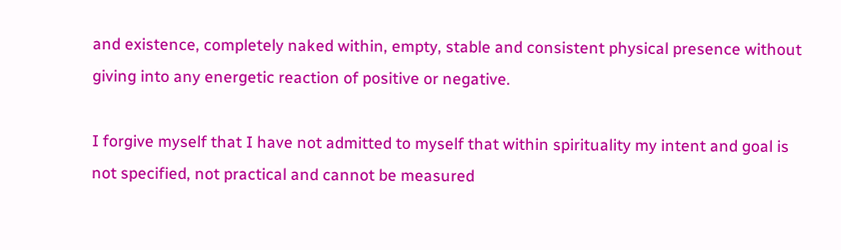and existence, completely naked within, empty, stable and consistent physical presence without giving into any energetic reaction of positive or negative.

I forgive myself that I have not admitted to myself that within spirituality my intent and goal is not specified, not practical and cannot be measured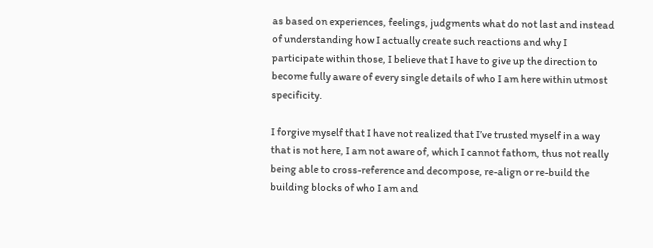as based on experiences, feelings, judgments what do not last and instead of understanding how I actually create such reactions and why I participate within those, I believe that I have to give up the direction to become fully aware of every single details of who I am here within utmost specificity.

I forgive myself that I have not realized that I’ve trusted myself in a way that is not here, I am not aware of, which I cannot fathom, thus not really being able to cross-reference and decompose, re-align or re-build the building blocks of who I am and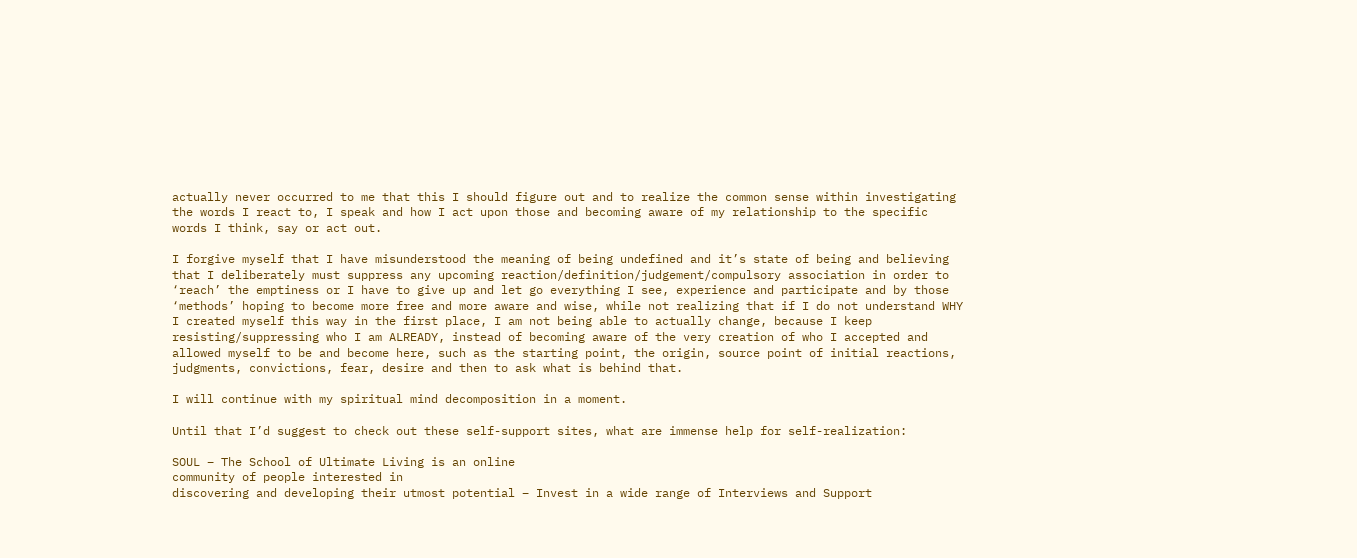actually never occurred to me that this I should figure out and to realize the common sense within investigating the words I react to, I speak and how I act upon those and becoming aware of my relationship to the specific words I think, say or act out.

I forgive myself that I have misunderstood the meaning of being undefined and it’s state of being and believing that I deliberately must suppress any upcoming reaction/definition/judgement/compulsory association in order to ‘reach’ the emptiness or I have to give up and let go everything I see, experience and participate and by those ‘methods’ hoping to become more free and more aware and wise, while not realizing that if I do not understand WHY I created myself this way in the first place, I am not being able to actually change, because I keep resisting/suppressing who I am ALREADY, instead of becoming aware of the very creation of who I accepted and allowed myself to be and become here, such as the starting point, the origin, source point of initial reactions, judgments, convictions, fear, desire and then to ask what is behind that.

I will continue with my spiritual mind decomposition in a moment.

Until that I’d suggest to check out these self-support sites, what are immense help for self-realization:

SOUL – The School of Ultimate Living is an online
community of people interested in
discovering and developing their utmost potential – Invest in a wide range of Interviews and Support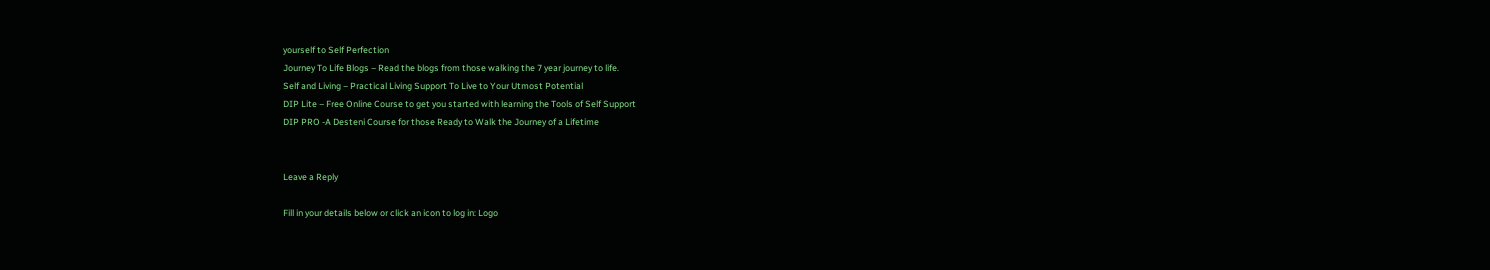yourself to Self Perfection
Journey To Life Blogs – Read the blogs from those walking the 7 year journey to life.
Self and Living – Practical Living Support To Live to Your Utmost Potential
DIP Lite – Free Online Course to get you started with learning the Tools of Self Support
DIP PRO -A Desteni Course for those Ready to Walk the Journey of a Lifetime


Leave a Reply

Fill in your details below or click an icon to log in: Logo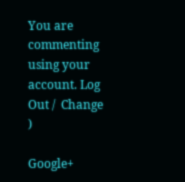You are commenting using your account. Log Out /  Change )

Google+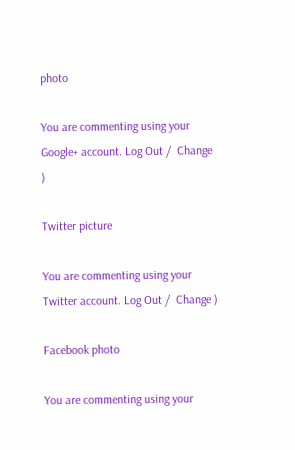photo

You are commenting using your Google+ account. Log Out /  Change )

Twitter picture

You are commenting using your Twitter account. Log Out /  Change )

Facebook photo

You are commenting using your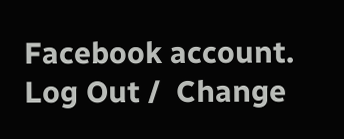Facebook account. Log Out /  Change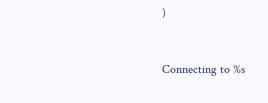)


Connecting to %s